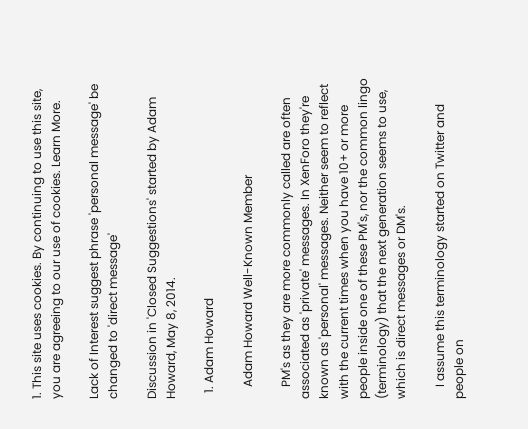1. This site uses cookies. By continuing to use this site, you are agreeing to our use of cookies. Learn More.

Lack of Interest suggest phrase 'personal message' be changed to 'direct message'

Discussion in 'Closed Suggestions' started by Adam Howard, May 8, 2014.

  1. Adam Howard

    Adam Howard Well-Known Member

    PM's as they are more commonly called are often associated as 'private' messages. In XenForo they're known as 'personal' messages. Neither seem to reflect with the current times when you have 10+ or more people inside one of these PM's, nor the common lingo (terminology) that the next generation seems to use, which is direct messages or DM's.

    I assume this terminology started on Twitter and people on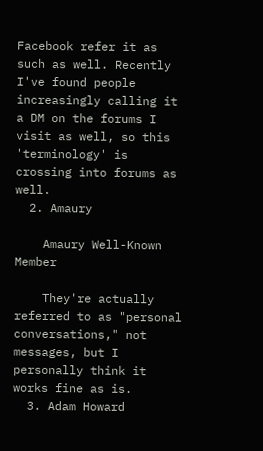Facebook refer it as such as well. Recently I've found people increasingly calling it a DM on the forums I visit as well, so this 'terminology' is crossing into forums as well.
  2. Amaury

    Amaury Well-Known Member

    They're actually referred to as "personal conversations," not messages, but I personally think it works fine as is.
  3. Adam Howard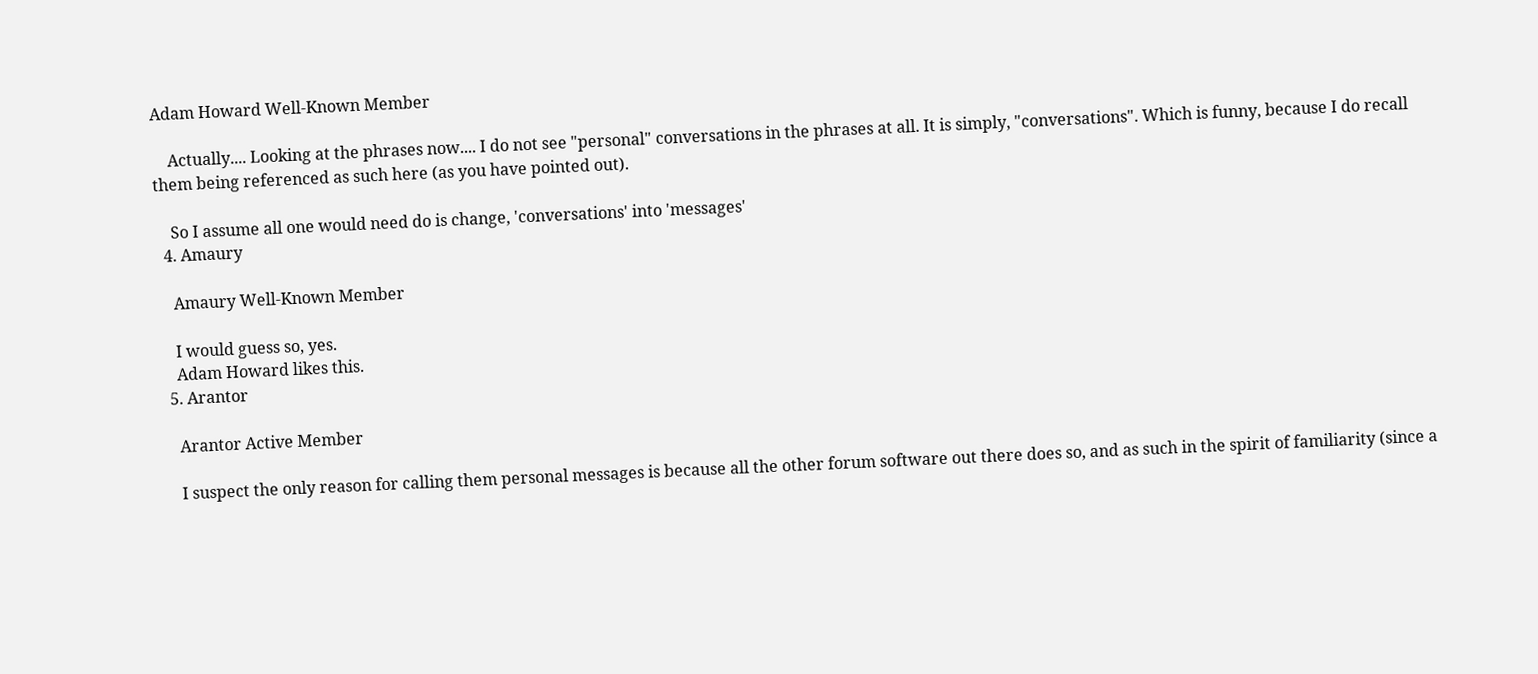Adam Howard Well-Known Member

    Actually.... Looking at the phrases now.... I do not see "personal" conversations in the phrases at all. It is simply, "conversations". Which is funny, because I do recall them being referenced as such here (as you have pointed out).

    So I assume all one would need do is change, 'conversations' into 'messages'
  4. Amaury

    Amaury Well-Known Member

    I would guess so, yes.
    Adam Howard likes this.
  5. Arantor

    Arantor Active Member

    I suspect the only reason for calling them personal messages is because all the other forum software out there does so, and as such in the spirit of familiarity (since a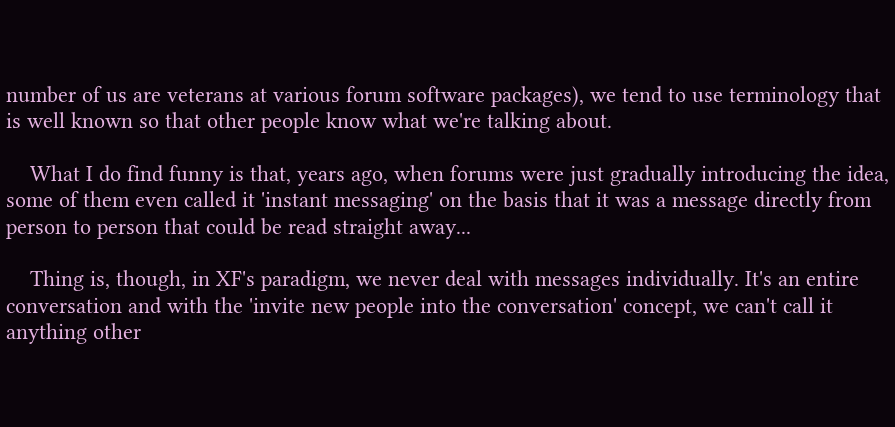number of us are veterans at various forum software packages), we tend to use terminology that is well known so that other people know what we're talking about.

    What I do find funny is that, years ago, when forums were just gradually introducing the idea, some of them even called it 'instant messaging' on the basis that it was a message directly from person to person that could be read straight away...

    Thing is, though, in XF's paradigm, we never deal with messages individually. It's an entire conversation and with the 'invite new people into the conversation' concept, we can't call it anything other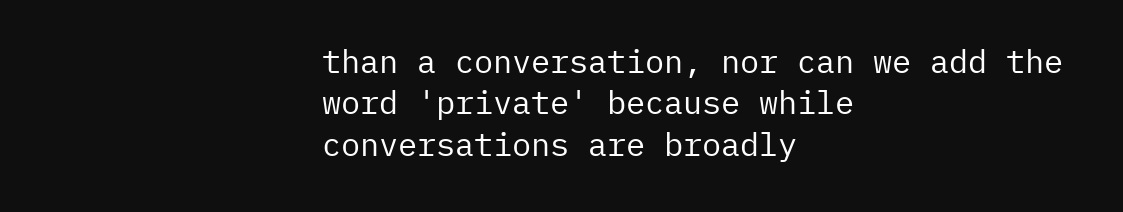than a conversation, nor can we add the word 'private' because while conversations are broadly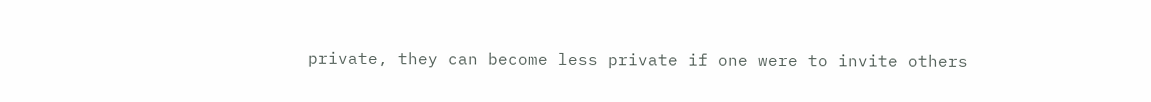private, they can become less private if one were to invite others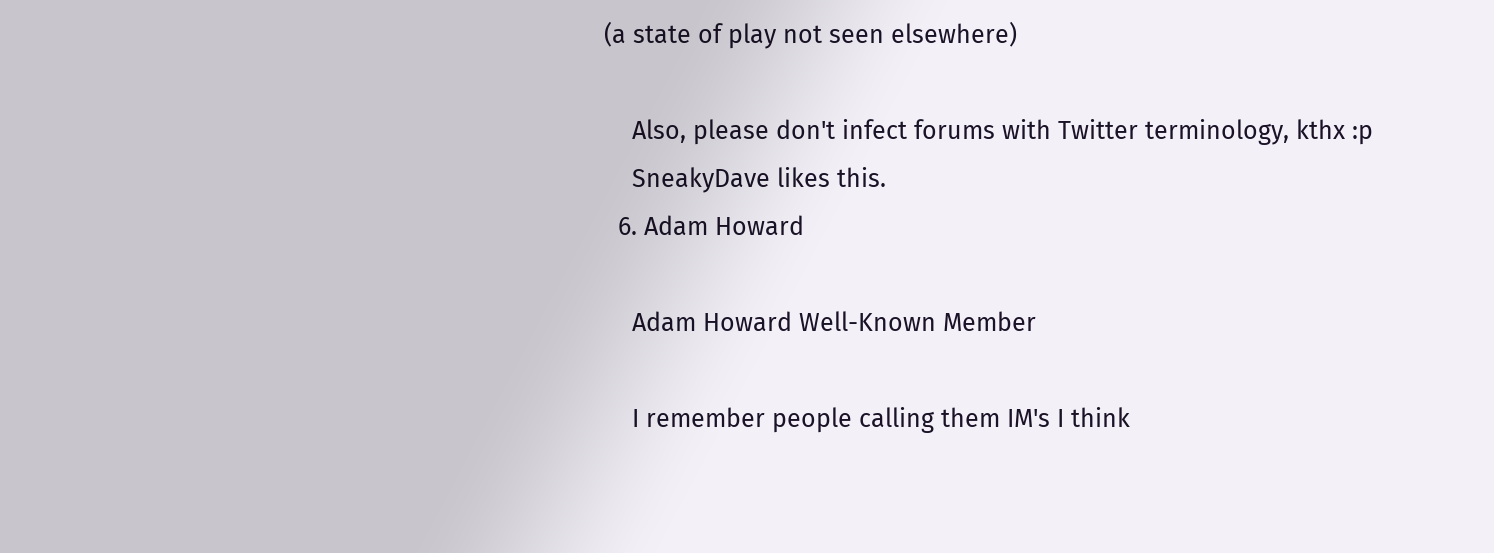(a state of play not seen elsewhere)

    Also, please don't infect forums with Twitter terminology, kthx :p
    SneakyDave likes this.
  6. Adam Howard

    Adam Howard Well-Known Member

    I remember people calling them IM's I think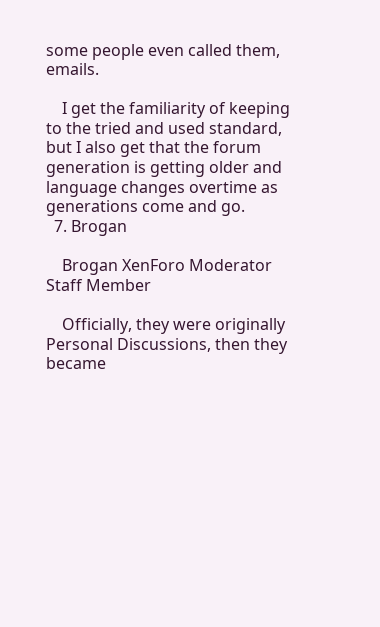some people even called them, emails.

    I get the familiarity of keeping to the tried and used standard, but I also get that the forum generation is getting older and language changes overtime as generations come and go.
  7. Brogan

    Brogan XenForo Moderator Staff Member

    Officially, they were originally Personal Discussions, then they became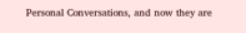Personal Conversations, and now they are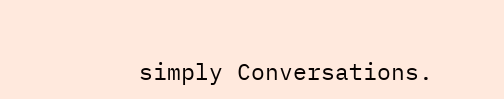simply Conversations.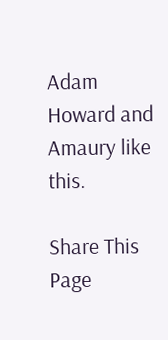Adam Howard and Amaury like this.

Share This Page